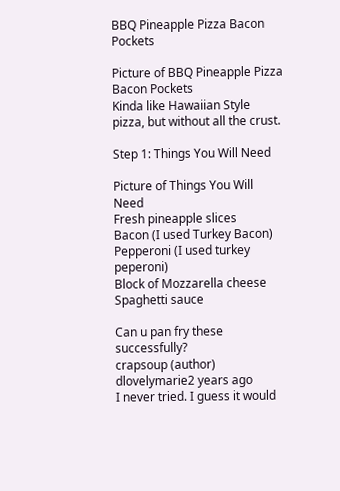BBQ Pineapple Pizza Bacon Pockets

Picture of BBQ Pineapple Pizza Bacon Pockets
Kinda like Hawaiian Style pizza, but without all the crust.

Step 1: Things You Will Need

Picture of Things You Will Need
Fresh pineapple slices
Bacon (I used Turkey Bacon)
Pepperoni (I used turkey peperoni)
Block of Mozzarella cheese
Spaghetti sauce

Can u pan fry these successfully?
crapsoup (author)  dlovelymarie2 years ago
I never tried. I guess it would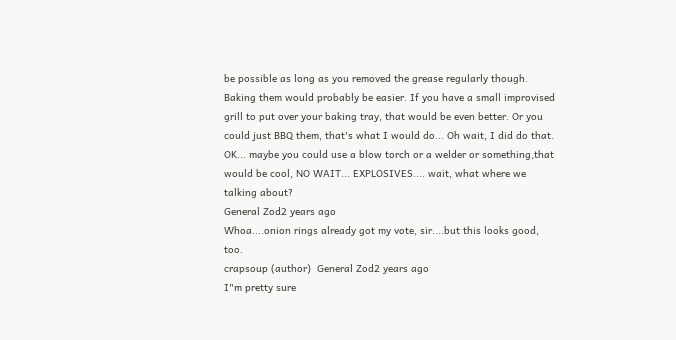be possible as long as you removed the grease regularly though. Baking them would probably be easier. If you have a small improvised grill to put over your baking tray, that would be even better. Or you could just BBQ them, that's what I would do... Oh wait, I did do that. OK... maybe you could use a blow torch or a welder or something,that would be cool, NO WAIT... EXPLOSIVES.... wait, what where we talking about?
General Zod2 years ago
Whoa....onion rings already got my vote, sir....but this looks good, too.
crapsoup (author)  General Zod2 years ago
I"m pretty sure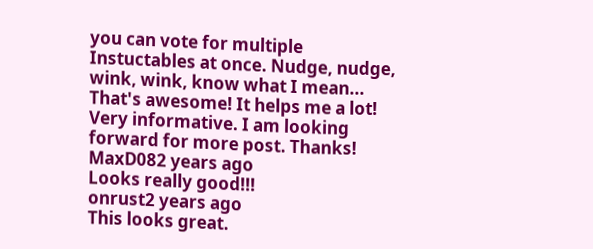you can vote for multiple Instuctables at once. Nudge, nudge, wink, wink, know what I mean...
That's awesome! It helps me a lot! Very informative. I am looking forward for more post. Thanks!
MaxD082 years ago
Looks really good!!!
onrust2 years ago
This looks great.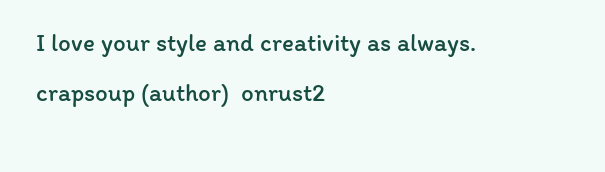I love your style and creativity as always.
crapsoup (author)  onrust2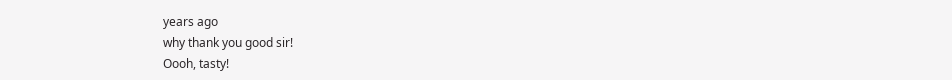years ago
why thank you good sir!
Oooh, tasty!